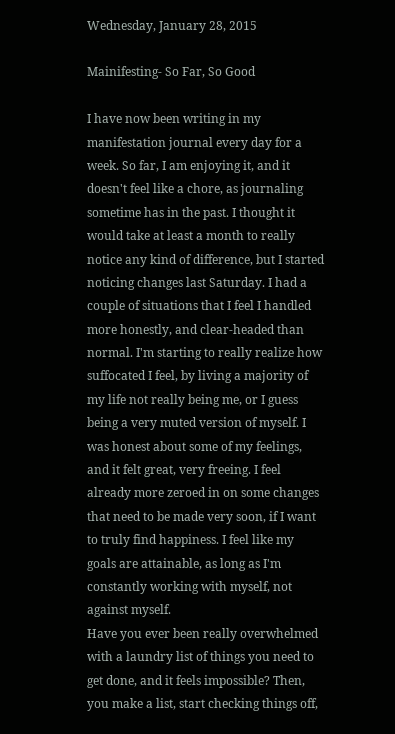Wednesday, January 28, 2015

Mainifesting- So Far, So Good

I have now been writing in my manifestation journal every day for a week. So far, I am enjoying it, and it doesn't feel like a chore, as journaling sometime has in the past. I thought it would take at least a month to really notice any kind of difference, but I started noticing changes last Saturday. I had a couple of situations that I feel I handled more honestly, and clear-headed than normal. I'm starting to really realize how suffocated I feel, by living a majority of my life not really being me, or I guess being a very muted version of myself. I was honest about some of my feelings, and it felt great, very freeing. I feel already more zeroed in on some changes that need to be made very soon, if I want to truly find happiness. I feel like my goals are attainable, as long as I'm constantly working with myself, not against myself.
Have you ever been really overwhelmed with a laundry list of things you need to get done, and it feels impossible? Then, you make a list, start checking things off,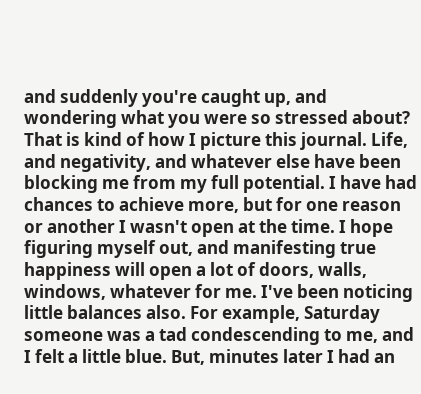and suddenly you're caught up, and wondering what you were so stressed about?  That is kind of how I picture this journal. Life, and negativity, and whatever else have been blocking me from my full potential. I have had chances to achieve more, but for one reason or another I wasn't open at the time. I hope figuring myself out, and manifesting true happiness will open a lot of doors, walls, windows, whatever for me. I've been noticing little balances also. For example, Saturday someone was a tad condescending to me, and I felt a little blue. But, minutes later I had an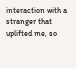interaction with a stranger that uplifted me, so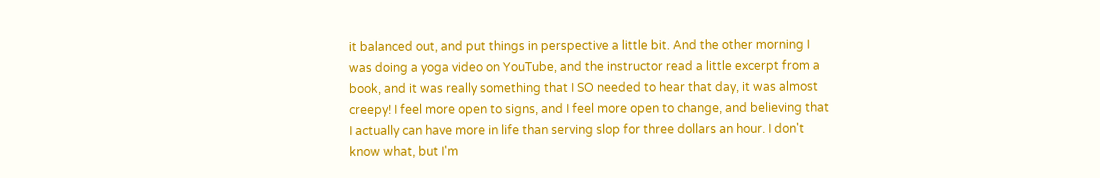it balanced out, and put things in perspective a little bit. And the other morning I was doing a yoga video on YouTube, and the instructor read a little excerpt from a book, and it was really something that I SO needed to hear that day, it was almost creepy! I feel more open to signs, and I feel more open to change, and believing that I actually can have more in life than serving slop for three dollars an hour. I don't know what, but I'm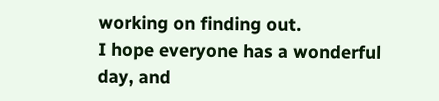working on finding out.
I hope everyone has a wonderful day, and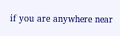if you are anywhere near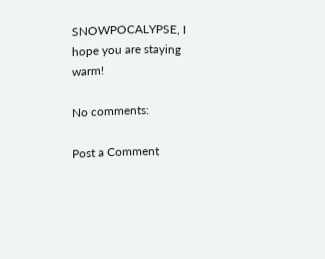SNOWPOCALYPSE, I hope you are staying warm!

No comments:

Post a Comment